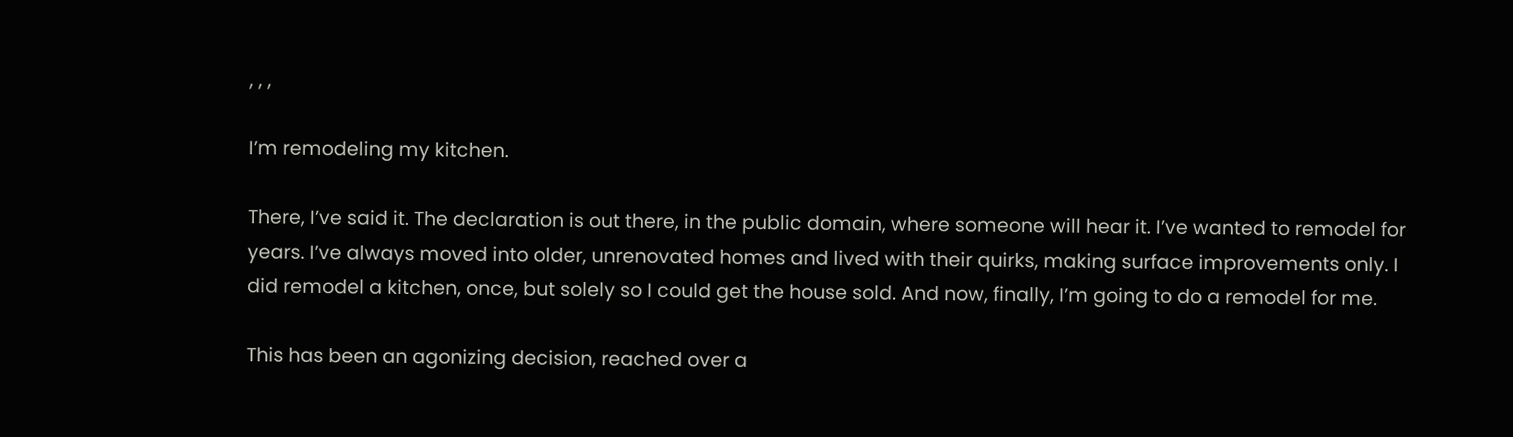, , ,

I’m remodeling my kitchen.

There, I’ve said it. The declaration is out there, in the public domain, where someone will hear it. I’ve wanted to remodel for years. I’ve always moved into older, unrenovated homes and lived with their quirks, making surface improvements only. I did remodel a kitchen, once, but solely so I could get the house sold. And now, finally, I’m going to do a remodel for me.

This has been an agonizing decision, reached over a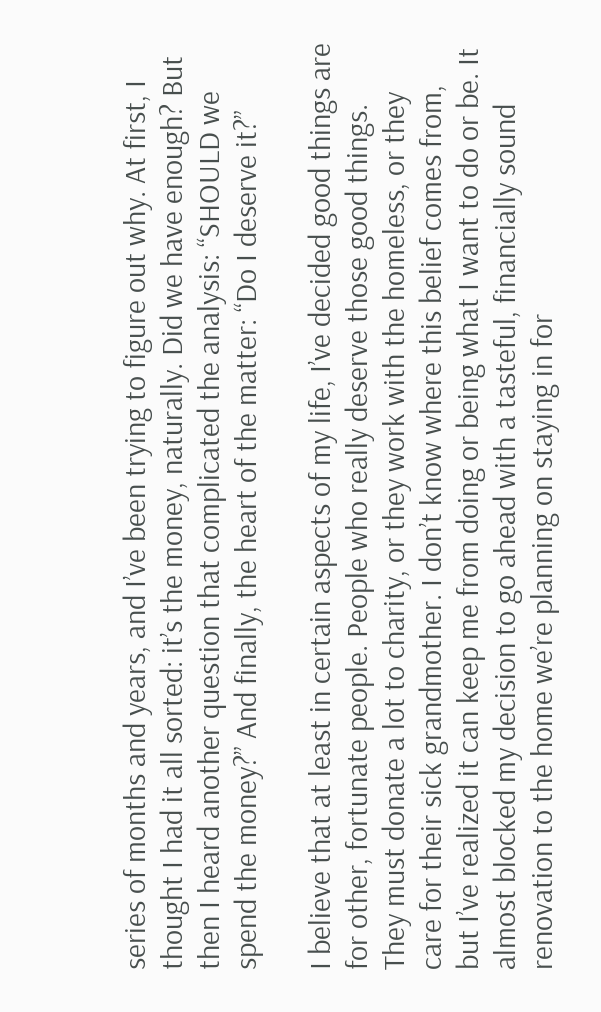series of months and years, and I’ve been trying to figure out why. At first, I thought I had it all sorted: it’s the money, naturally. Did we have enough? But then I heard another question that complicated the analysis: “SHOULD we spend the money?” And finally, the heart of the matter: “Do I deserve it?”

I believe that at least in certain aspects of my life, I’ve decided good things are for other, fortunate people. People who really deserve those good things. They must donate a lot to charity, or they work with the homeless, or they care for their sick grandmother. I don’t know where this belief comes from, but I’ve realized it can keep me from doing or being what I want to do or be. It almost blocked my decision to go ahead with a tasteful, financially sound renovation to the home we’re planning on staying in for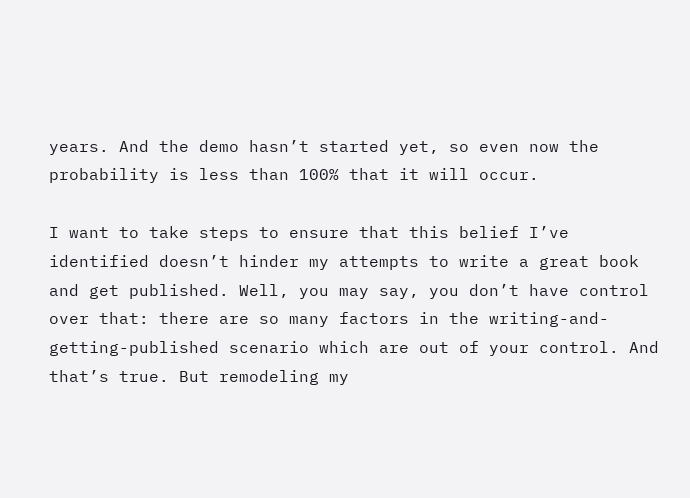years. And the demo hasn’t started yet, so even now the probability is less than 100% that it will occur.

I want to take steps to ensure that this belief I’ve identified doesn’t hinder my attempts to write a great book and get published. Well, you may say, you don’t have control over that: there are so many factors in the writing-and-getting-published scenario which are out of your control. And that’s true. But remodeling my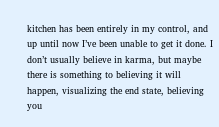kitchen has been entirely in my control, and up until now I’ve been unable to get it done. I don’t usually believe in karma, but maybe there is something to believing it will happen, visualizing the end state, believing you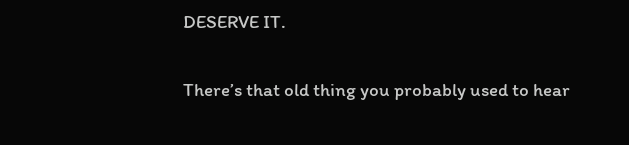DESERVE IT.

There’s that old thing you probably used to hear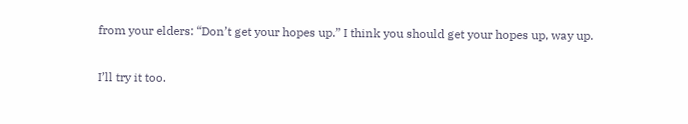from your elders: “Don’t get your hopes up.” I think you should get your hopes up, way up.

I’ll try it too.